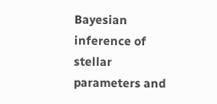Bayesian inference of stellar parameters and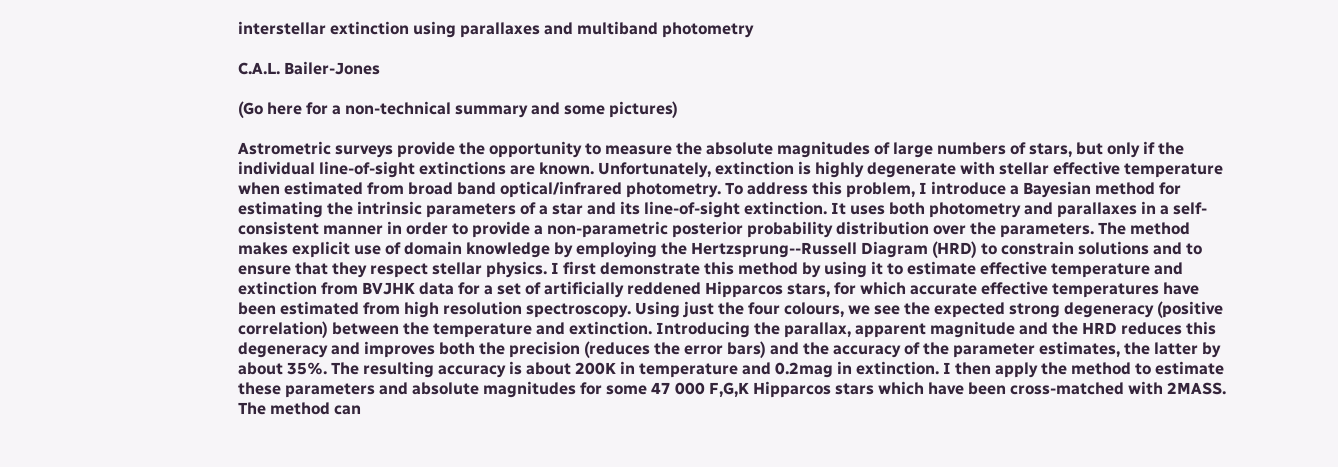interstellar extinction using parallaxes and multiband photometry

C.A.L. Bailer-Jones

(Go here for a non-technical summary and some pictures)

Astrometric surveys provide the opportunity to measure the absolute magnitudes of large numbers of stars, but only if the individual line-of-sight extinctions are known. Unfortunately, extinction is highly degenerate with stellar effective temperature when estimated from broad band optical/infrared photometry. To address this problem, I introduce a Bayesian method for estimating the intrinsic parameters of a star and its line-of-sight extinction. It uses both photometry and parallaxes in a self-consistent manner in order to provide a non-parametric posterior probability distribution over the parameters. The method makes explicit use of domain knowledge by employing the Hertzsprung--Russell Diagram (HRD) to constrain solutions and to ensure that they respect stellar physics. I first demonstrate this method by using it to estimate effective temperature and extinction from BVJHK data for a set of artificially reddened Hipparcos stars, for which accurate effective temperatures have been estimated from high resolution spectroscopy. Using just the four colours, we see the expected strong degeneracy (positive correlation) between the temperature and extinction. Introducing the parallax, apparent magnitude and the HRD reduces this degeneracy and improves both the precision (reduces the error bars) and the accuracy of the parameter estimates, the latter by about 35%. The resulting accuracy is about 200K in temperature and 0.2mag in extinction. I then apply the method to estimate these parameters and absolute magnitudes for some 47 000 F,G,K Hipparcos stars which have been cross-matched with 2MASS. The method can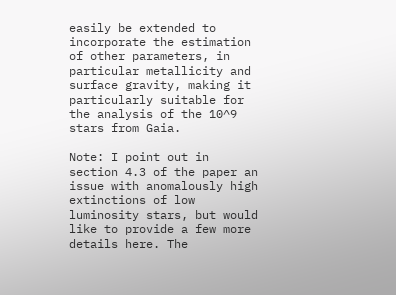easily be extended to incorporate the estimation of other parameters, in particular metallicity and surface gravity, making it particularly suitable for the analysis of the 10^9 stars from Gaia.

Note: I point out in section 4.3 of the paper an issue with anomalously high extinctions of low luminosity stars, but would like to provide a few more details here. The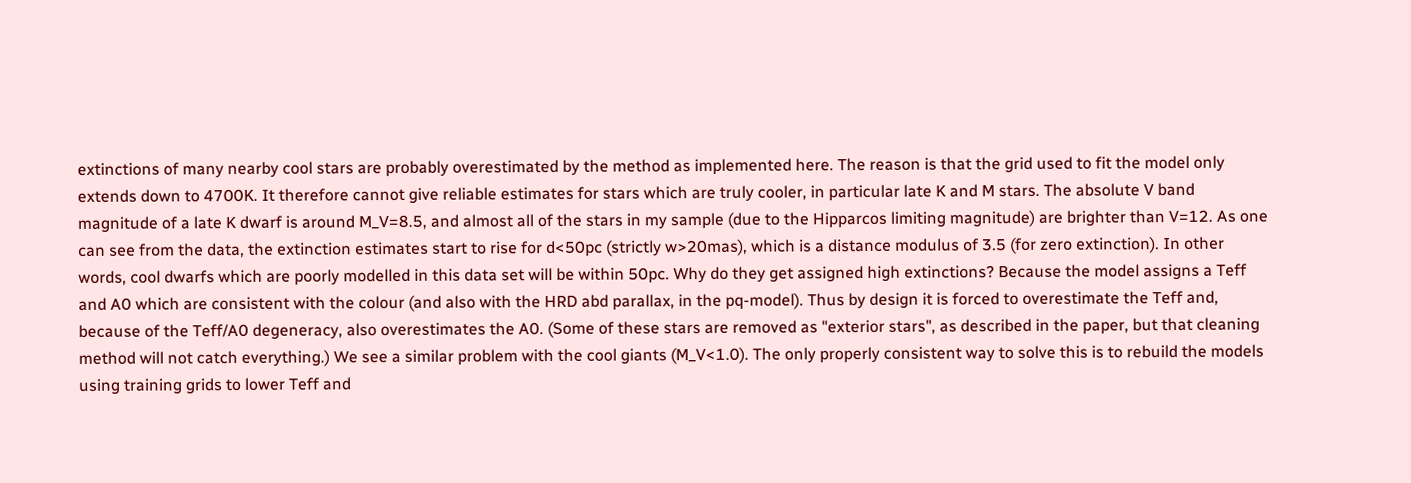extinctions of many nearby cool stars are probably overestimated by the method as implemented here. The reason is that the grid used to fit the model only extends down to 4700K. It therefore cannot give reliable estimates for stars which are truly cooler, in particular late K and M stars. The absolute V band magnitude of a late K dwarf is around M_V=8.5, and almost all of the stars in my sample (due to the Hipparcos limiting magnitude) are brighter than V=12. As one can see from the data, the extinction estimates start to rise for d<50pc (strictly w>20mas), which is a distance modulus of 3.5 (for zero extinction). In other words, cool dwarfs which are poorly modelled in this data set will be within 50pc. Why do they get assigned high extinctions? Because the model assigns a Teff and A0 which are consistent with the colour (and also with the HRD abd parallax, in the pq-model). Thus by design it is forced to overestimate the Teff and, because of the Teff/A0 degeneracy, also overestimates the A0. (Some of these stars are removed as "exterior stars", as described in the paper, but that cleaning method will not catch everything.) We see a similar problem with the cool giants (M_V<1.0). The only properly consistent way to solve this is to rebuild the models using training grids to lower Teff and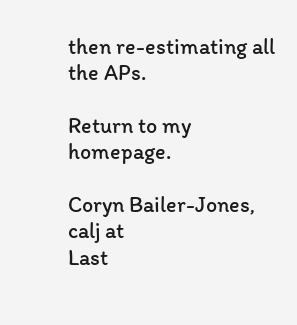then re-estimating all the APs.

Return to my homepage.

Coryn Bailer-Jones, calj at
Last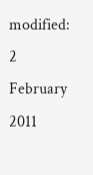modified: 2 February 2011